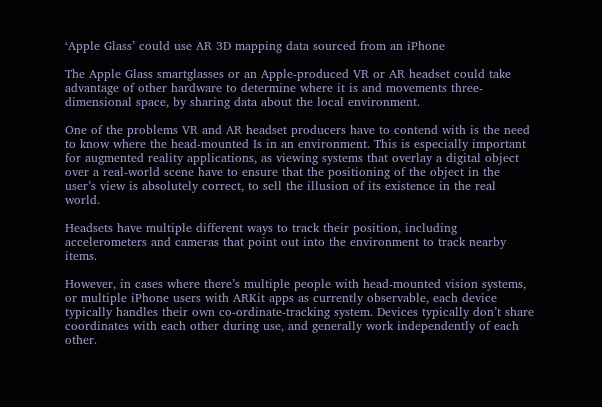‘Apple Glass’ could use AR 3D mapping data sourced from an iPhone

The Apple Glass smartglasses or an Apple-produced VR or AR headset could take advantage of other hardware to determine where it is and movements three-dimensional space, by sharing data about the local environment.

One of the problems VR and AR headset producers have to contend with is the need to know where the head-mounted Is in an environment. This is especially important for augmented reality applications, as viewing systems that overlay a digital object over a real-world scene have to ensure that the positioning of the object in the user’s view is absolutely correct, to sell the illusion of its existence in the real world.

Headsets have multiple different ways to track their position, including accelerometers and cameras that point out into the environment to track nearby items.

However, in cases where there’s multiple people with head-mounted vision systems, or multiple iPhone users with ARKit apps as currently observable, each device typically handles their own co-ordinate-tracking system. Devices typically don’t share coordinates with each other during use, and generally work independently of each other.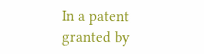In a patent granted by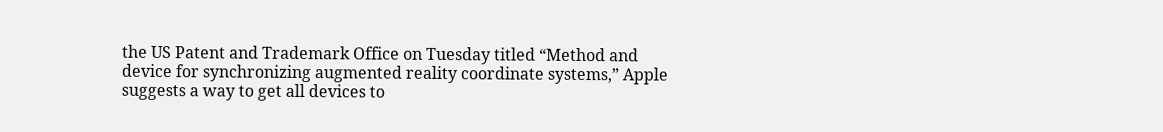the US Patent and Trademark Office on Tuesday titled “Method and device for synchronizing augmented reality coordinate systems,” Apple suggests a way to get all devices to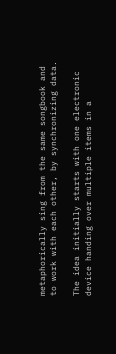metaphorically sing from the same songbook and to work with each other, by synchronizing data.

The idea initially starts with one electronic device handing over multiple items in a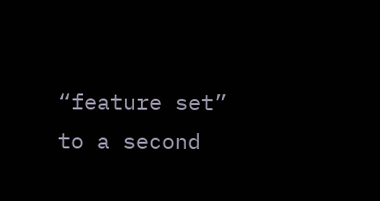“feature set” to a second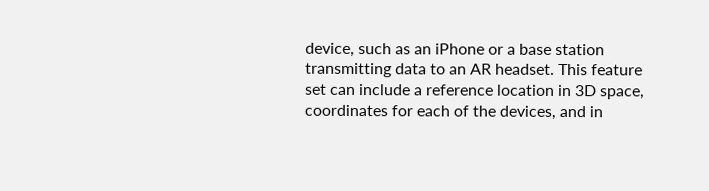device, such as an iPhone or a base station transmitting data to an AR headset. This feature set can include a reference location in 3D space, coordinates for each of the devices, and in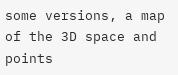some versions, a map of the 3D space and points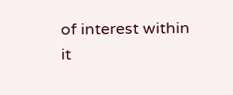of interest within it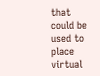that could be used to place virtual